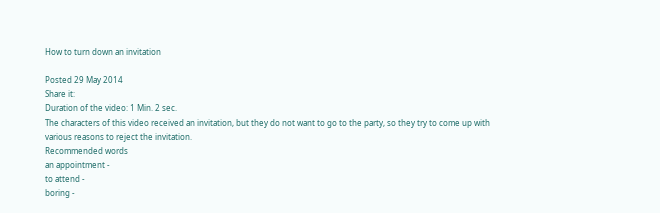How to turn down an invitation

Posted 29 May 2014
Share it:
Duration of the video: 1 Min. 2 sec.
The characters of this video received an invitation, but they do not want to go to the party, so they try to come up with various reasons to reject the invitation.
Recommended words
an appointment -
to attend -
boring -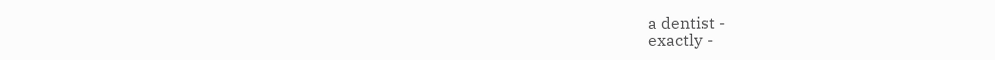a dentist -
exactly -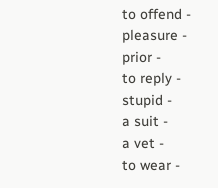to offend -
pleasure -
prior -
to reply -
stupid -
a suit -
a vet -
to wear -